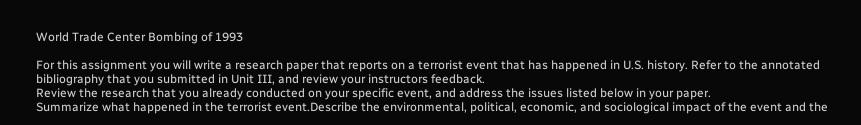World Trade Center Bombing of 1993

For this assignment you will write a research paper that reports on a terrorist event that has happened in U.S. history. Refer to the annotated bibliography that you submitted in Unit III, and review your instructors feedback.
Review the research that you already conducted on your specific event, and address the issues listed below in your paper.
Summarize what happened in the terrorist event.Describe the environmental, political, economic, and sociological impact of the event and the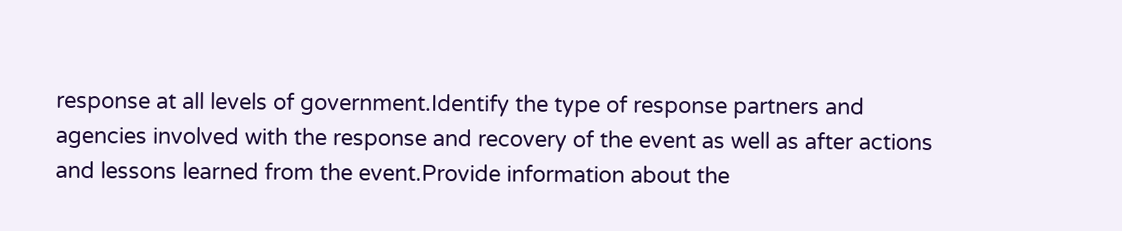response at all levels of government.Identify the type of response partners and agencies involved with the response and recovery of the event as well as after actions and lessons learned from the event.Provide information about the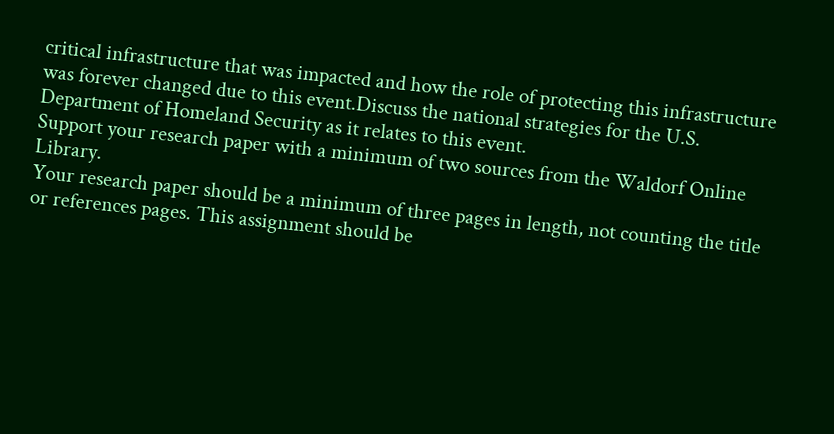critical infrastructure that was impacted and how the role of protecting this infrastructure was forever changed due to this event.Discuss the national strategies for the U.S. Department of Homeland Security as it relates to this event.
Support your research paper with a minimum of two sources from the Waldorf Online Library.
Your research paper should be a minimum of three pages in length, not counting the title or references pages. This assignment should be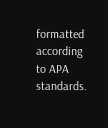formatted according to APA standards.